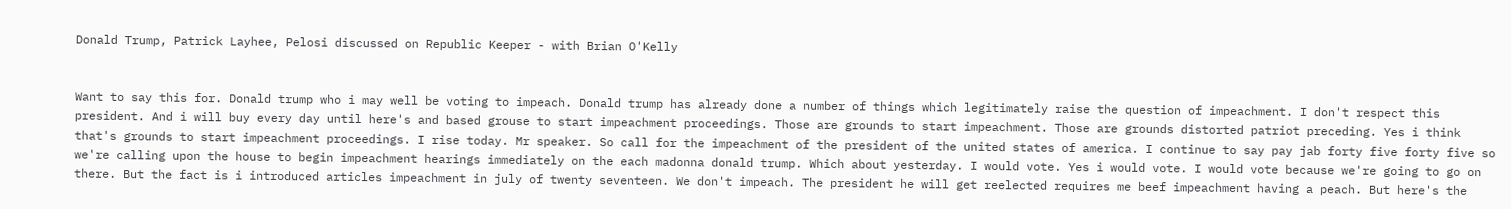Donald Trump, Patrick Layhee, Pelosi discussed on Republic Keeper - with Brian O'Kelly


Want to say this for. Donald trump who i may well be voting to impeach. Donald trump has already done a number of things which legitimately raise the question of impeachment. I don't respect this president. And i will buy every day until here's and based grouse to start impeachment proceedings. Those are grounds to start impeachment. Those are grounds distorted patriot preceding. Yes i think that's grounds to start impeachment proceedings. I rise today. Mr speaker. So call for the impeachment of the president of the united states of america. I continue to say pay jab forty five forty five so we're calling upon the house to begin impeachment hearings immediately on the each madonna donald trump. Which about yesterday. I would vote. Yes i would vote. I would vote because we're going to go on there. But the fact is i introduced articles impeachment in july of twenty seventeen. We don't impeach. The president he will get reelected requires me beef impeachment having a peach. But here's the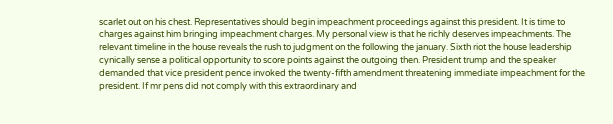scarlet out on his chest. Representatives should begin impeachment proceedings against this president. It is time to charges against him bringing impeachment charges. My personal view is that he richly deserves impeachments. The relevant timeline in the house reveals the rush to judgment on the following the january. Sixth riot the house leadership cynically sense a political opportunity to score points against the outgoing then. President trump and the speaker demanded that vice president pence invoked the twenty-fifth amendment threatening immediate impeachment for the president. If mr pens did not comply with this extraordinary and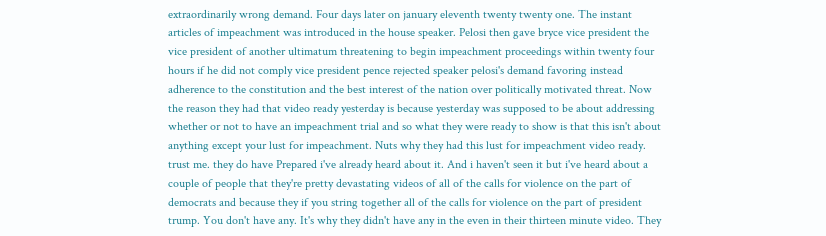extraordinarily wrong demand. Four days later on january eleventh twenty twenty one. The instant articles of impeachment was introduced in the house speaker. Pelosi then gave bryce vice president the vice president of another ultimatum threatening to begin impeachment proceedings within twenty four hours if he did not comply vice president pence rejected speaker pelosi's demand favoring instead adherence to the constitution and the best interest of the nation over politically motivated threat. Now the reason they had that video ready yesterday is because yesterday was supposed to be about addressing whether or not to have an impeachment trial and so what they were ready to show is that this isn't about anything except your lust for impeachment. Nuts why they had this lust for impeachment video ready. trust me. they do have Prepared i've already heard about it. And i haven't seen it but i've heard about a couple of people that they're pretty devastating videos of all of the calls for violence on the part of democrats and because they if you string together all of the calls for violence on the part of president trump. You don't have any. It's why they didn't have any in the even in their thirteen minute video. They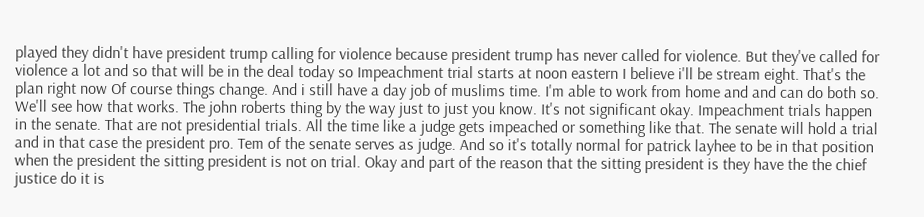played they didn't have president trump calling for violence because president trump has never called for violence. But they've called for violence a lot and so that will be in the deal today so Impeachment trial starts at noon eastern I believe i'll be stream eight. That's the plan right now Of course things change. And i still have a day job of muslims time. I'm able to work from home and and can do both so. We'll see how that works. The john roberts thing by the way just to just you know. It's not significant okay. Impeachment trials happen in the senate. That are not presidential trials. All the time like a judge gets impeached or something like that. The senate will hold a trial and in that case the president pro. Tem of the senate serves as judge. And so it's totally normal for patrick layhee to be in that position when the president the sitting president is not on trial. Okay and part of the reason that the sitting president is they have the the chief justice do it is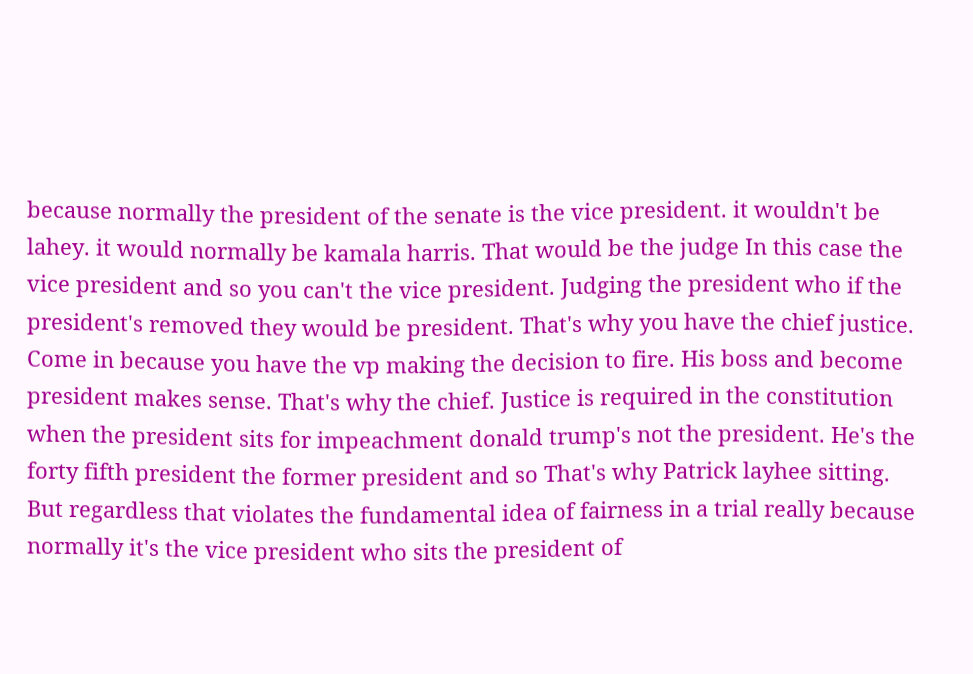because normally the president of the senate is the vice president. it wouldn't be lahey. it would normally be kamala harris. That would be the judge In this case the vice president and so you can't the vice president. Judging the president who if the president's removed they would be president. That's why you have the chief justice. Come in because you have the vp making the decision to fire. His boss and become president makes sense. That's why the chief. Justice is required in the constitution when the president sits for impeachment donald trump's not the president. He's the forty fifth president the former president and so That's why Patrick layhee sitting. But regardless that violates the fundamental idea of fairness in a trial really because normally it's the vice president who sits the president of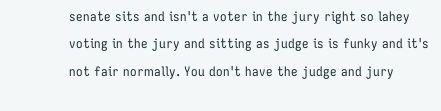senate sits and isn't a voter in the jury right so lahey voting in the jury and sitting as judge is is funky and it's not fair normally. You don't have the judge and jury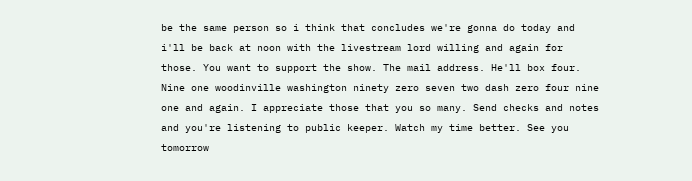be the same person so i think that concludes we're gonna do today and i'll be back at noon with the livestream lord willing and again for those. You want to support the show. The mail address. He'll box four. Nine one woodinville washington ninety zero seven two dash zero four nine one and again. I appreciate those that you so many. Send checks and notes and you're listening to public keeper. Watch my time better. See you tomorrow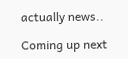actually news..

Coming up next